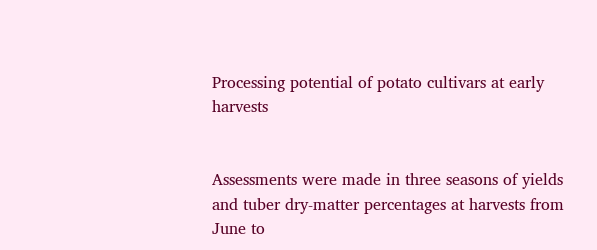Processing potential of potato cultivars at early harvests


Assessments were made in three seasons of yields and tuber dry-matter percentages at harvests from June to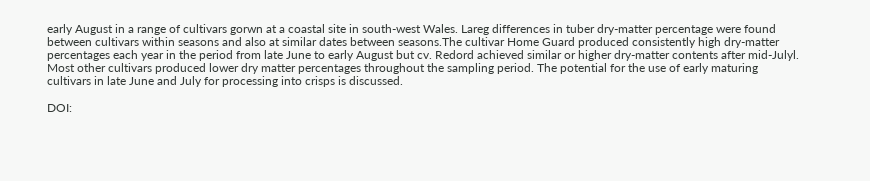early August in a range of cultivars gorwn at a coastal site in south-west Wales. Lareg differences in tuber dry-matter percentage were found between cultivars within seasons and also at similar dates between seasons.The cultivar Home Guard produced consistently high dry-matter percentages each year in the period from late June to early August but cv. Redord achieved similar or higher dry-matter contents after mid-Julyl. Most other cultivars produced lower dry matter percentages throughout the sampling period. The potential for the use of early maturing cultivars in late June and July for processing into crisps is discussed.

DOI: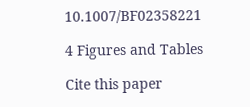10.1007/BF02358221

4 Figures and Tables

Cite this paper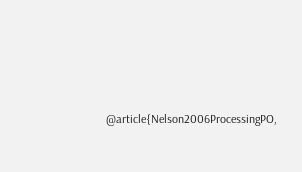@article{Nelson2006ProcessingPO,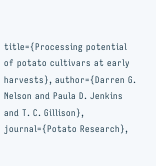title={Processing potential of potato cultivars at early harvests}, author={Darren G. Nelson and Paula D. Jenkins and T. C. Gillison}, journal={Potato Research},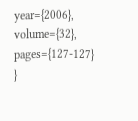year={2006}, volume={32}, pages={127-127} }